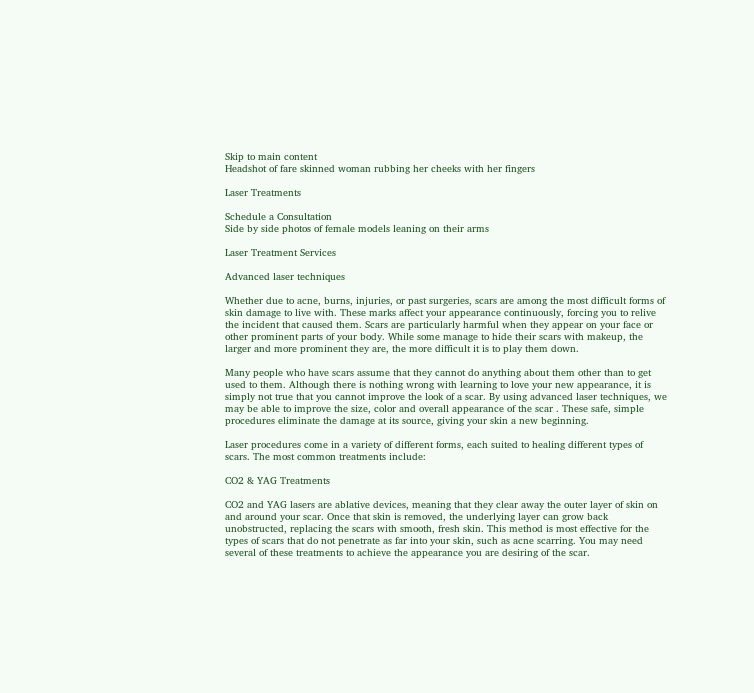Skip to main content
Headshot of fare skinned woman rubbing her cheeks with her fingers

Laser Treatments

Schedule a Consultation
Side by side photos of female models leaning on their arms

Laser Treatment Services

Advanced laser techniques

Whether due to acne, burns, injuries, or past surgeries, scars are among the most difficult forms of skin damage to live with. These marks affect your appearance continuously, forcing you to relive the incident that caused them. Scars are particularly harmful when they appear on your face or other prominent parts of your body. While some manage to hide their scars with makeup, the larger and more prominent they are, the more difficult it is to play them down.

Many people who have scars assume that they cannot do anything about them other than to get used to them. Although there is nothing wrong with learning to love your new appearance, it is simply not true that you cannot improve the look of a scar. By using advanced laser techniques, we may be able to improve the size, color and overall appearance of the scar . These safe, simple procedures eliminate the damage at its source, giving your skin a new beginning.

Laser procedures come in a variety of different forms, each suited to healing different types of scars. The most common treatments include:

CO2 & YAG Treatments

CO2 and YAG lasers are ablative devices, meaning that they clear away the outer layer of skin on and around your scar. Once that skin is removed, the underlying layer can grow back unobstructed, replacing the scars with smooth, fresh skin. This method is most effective for the types of scars that do not penetrate as far into your skin, such as acne scarring. You may need several of these treatments to achieve the appearance you are desiring of the scar.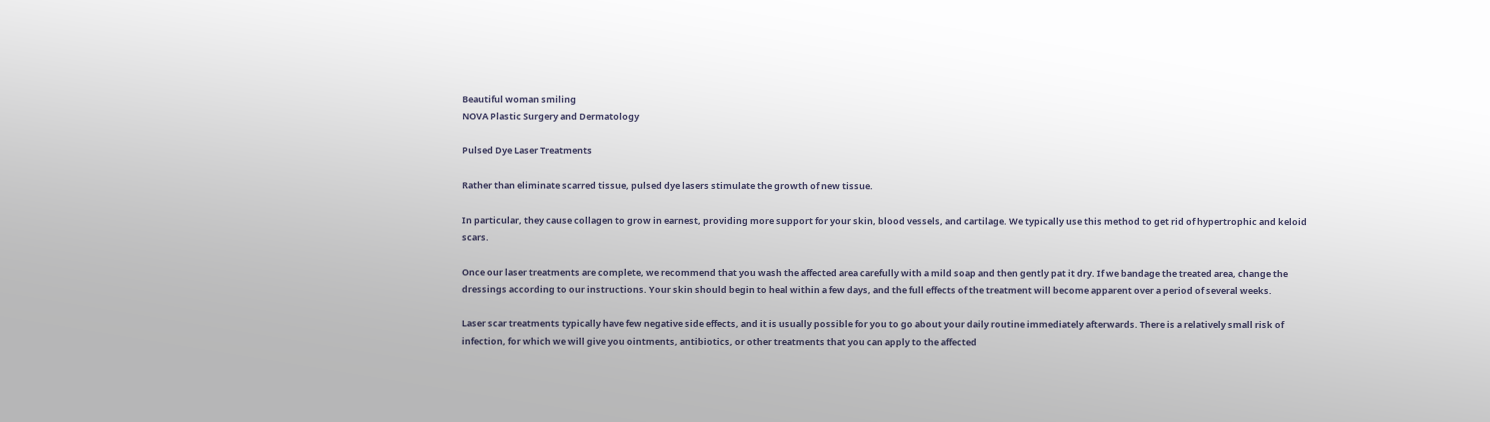Beautiful woman smiling
NOVA Plastic Surgery and Dermatology

Pulsed Dye Laser Treatments

Rather than eliminate scarred tissue, pulsed dye lasers stimulate the growth of new tissue.

In particular, they cause collagen to grow in earnest, providing more support for your skin, blood vessels, and cartilage. We typically use this method to get rid of hypertrophic and keloid scars.

Once our laser treatments are complete, we recommend that you wash the affected area carefully with a mild soap and then gently pat it dry. If we bandage the treated area, change the dressings according to our instructions. Your skin should begin to heal within a few days, and the full effects of the treatment will become apparent over a period of several weeks.

Laser scar treatments typically have few negative side effects, and it is usually possible for you to go about your daily routine immediately afterwards. There is a relatively small risk of infection, for which we will give you ointments, antibiotics, or other treatments that you can apply to the affected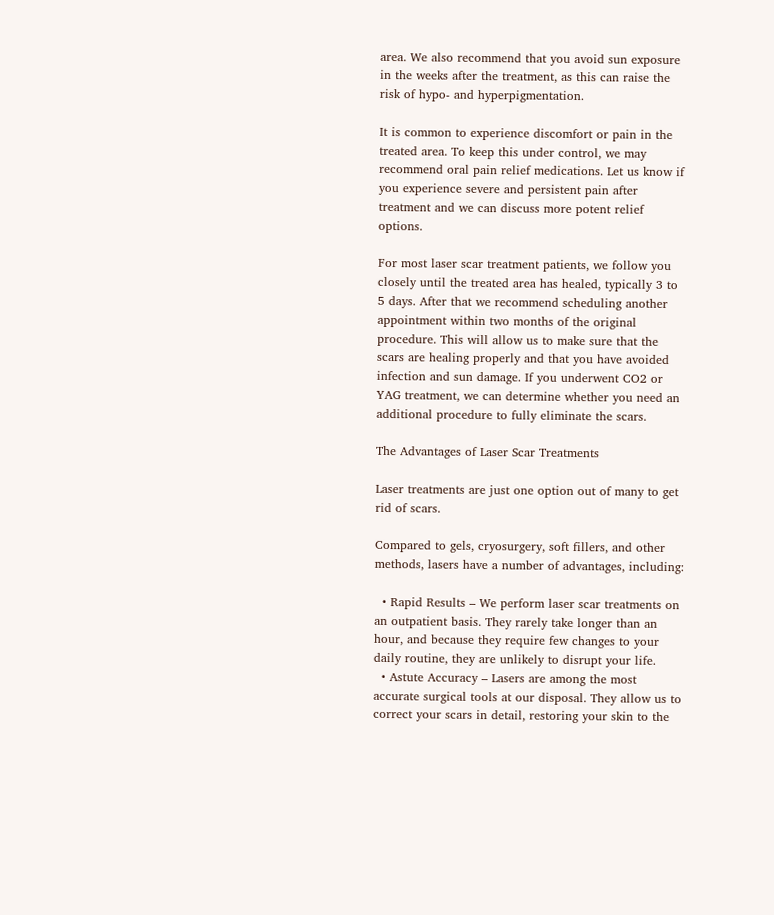area. We also recommend that you avoid sun exposure in the weeks after the treatment, as this can raise the risk of hypo- and hyperpigmentation.

It is common to experience discomfort or pain in the treated area. To keep this under control, we may recommend oral pain relief medications. Let us know if you experience severe and persistent pain after treatment and we can discuss more potent relief options.

For most laser scar treatment patients, we follow you closely until the treated area has healed, typically 3 to 5 days. After that we recommend scheduling another appointment within two months of the original procedure. This will allow us to make sure that the scars are healing properly and that you have avoided infection and sun damage. If you underwent CO2 or YAG treatment, we can determine whether you need an additional procedure to fully eliminate the scars.

The Advantages of Laser Scar Treatments

Laser treatments are just one option out of many to get rid of scars.

Compared to gels, cryosurgery, soft fillers, and other methods, lasers have a number of advantages, including:

  • Rapid Results – We perform laser scar treatments on an outpatient basis. They rarely take longer than an hour, and because they require few changes to your daily routine, they are unlikely to disrupt your life.
  • Astute Accuracy – Lasers are among the most accurate surgical tools at our disposal. They allow us to correct your scars in detail, restoring your skin to the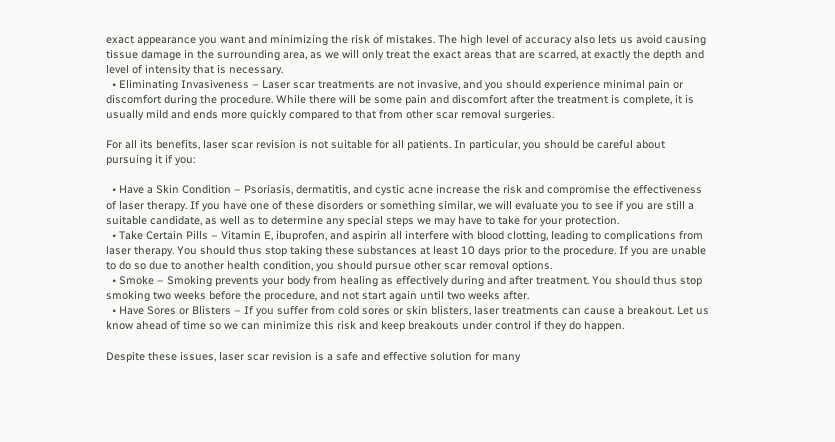exact appearance you want and minimizing the risk of mistakes. The high level of accuracy also lets us avoid causing tissue damage in the surrounding area, as we will only treat the exact areas that are scarred, at exactly the depth and level of intensity that is necessary.
  • Eliminating Invasiveness – Laser scar treatments are not invasive, and you should experience minimal pain or discomfort during the procedure. While there will be some pain and discomfort after the treatment is complete, it is usually mild and ends more quickly compared to that from other scar removal surgeries.

For all its benefits, laser scar revision is not suitable for all patients. In particular, you should be careful about pursuing it if you:

  • Have a Skin Condition – Psoriasis, dermatitis, and cystic acne increase the risk and compromise the effectiveness of laser therapy. If you have one of these disorders or something similar, we will evaluate you to see if you are still a suitable candidate, as well as to determine any special steps we may have to take for your protection.
  • Take Certain Pills – Vitamin E, ibuprofen, and aspirin all interfere with blood clotting, leading to complications from laser therapy. You should thus stop taking these substances at least 10 days prior to the procedure. If you are unable to do so due to another health condition, you should pursue other scar removal options.
  • Smoke – Smoking prevents your body from healing as effectively during and after treatment. You should thus stop smoking two weeks before the procedure, and not start again until two weeks after.
  • Have Sores or Blisters – If you suffer from cold sores or skin blisters, laser treatments can cause a breakout. Let us know ahead of time so we can minimize this risk and keep breakouts under control if they do happen.

Despite these issues, laser scar revision is a safe and effective solution for many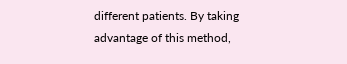different patients. By taking advantage of this method,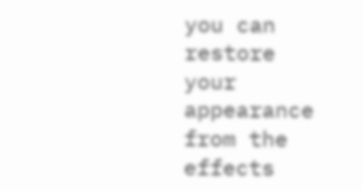you can restore your appearance from the effects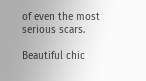of even the most serious scars.

Beautiful chic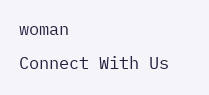woman
Connect With Us